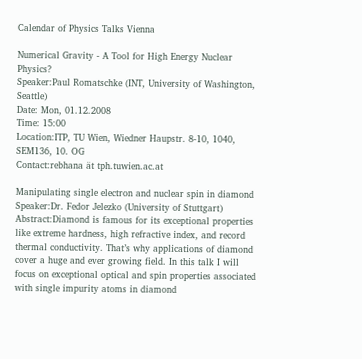Calendar of Physics Talks Vienna

Numerical Gravity - A Tool for High Energy Nuclear Physics?
Speaker:Paul Romatschke (INT, University of Washington, Seattle)
Date: Mon, 01.12.2008
Time: 15:00
Location:ITP, TU Wien, Wiedner Haupstr. 8-10, 1040, SEM136, 10. OG
Contact:rebhana ät tph.tuwien.ac.at

Manipulating single electron and nuclear spin in diamond
Speaker:Dr. Fedor Jelezko (University of Stuttgart)
Abstract:Diamond is famous for its exceptional properties like extreme hardness, high refractive index, and record thermal conductivity. That’s why applications of diamond cover a huge and ever growing field. In this talk I will focus on exceptional optical and spin properties associated with single impurity atoms in diamond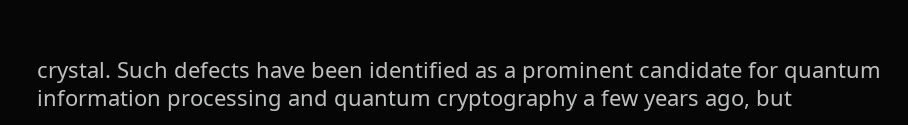crystal. Such defects have been identified as a prominent candidate for quantum information processing and quantum cryptography a few years ago, but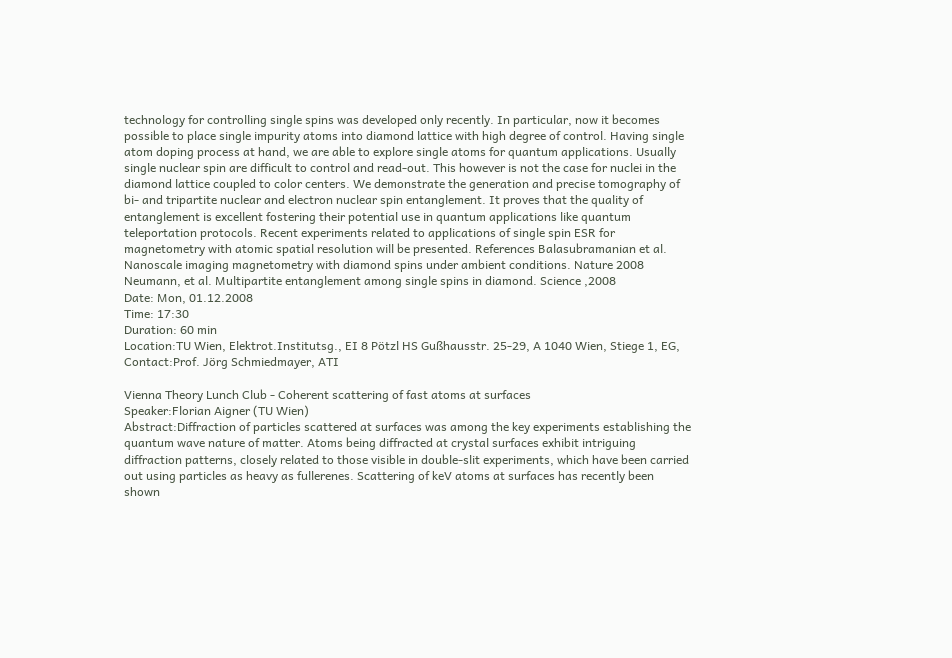technology for controlling single spins was developed only recently. In particular, now it becomes possible to place single impurity atoms into diamond lattice with high degree of control. Having single atom doping process at hand, we are able to explore single atoms for quantum applications. Usually single nuclear spin are difficult to control and read-out. This however is not the case for nuclei in the diamond lattice coupled to color centers. We demonstrate the generation and precise tomography of bi- and tripartite nuclear and electron nuclear spin entanglement. It proves that the quality of entanglement is excellent fostering their potential use in quantum applications like quantum teleportation protocols. Recent experiments related to applications of single spin ESR for magnetometry with atomic spatial resolution will be presented. References Balasubramanian et al. Nanoscale imaging magnetometry with diamond spins under ambient conditions. Nature 2008 Neumann, et al. Multipartite entanglement among single spins in diamond. Science ,2008
Date: Mon, 01.12.2008
Time: 17:30
Duration: 60 min
Location:TU Wien, Elektrot.Institutsg., EI 8 Pötzl HS Gußhausstr. 25-29, A 1040 Wien, Stiege 1, EG,
Contact:Prof. Jörg Schmiedmayer, ATI

Vienna Theory Lunch Club - Coherent scattering of fast atoms at surfaces
Speaker:Florian Aigner (TU Wien)
Abstract:Diffraction of particles scattered at surfaces was among the key experiments establishing the quantum wave nature of matter. Atoms being diffracted at crystal surfaces exhibit intriguing diffraction patterns, closely related to those visible in double-slit experiments, which have been carried out using particles as heavy as fullerenes. Scattering of keV atoms at surfaces has recently been shown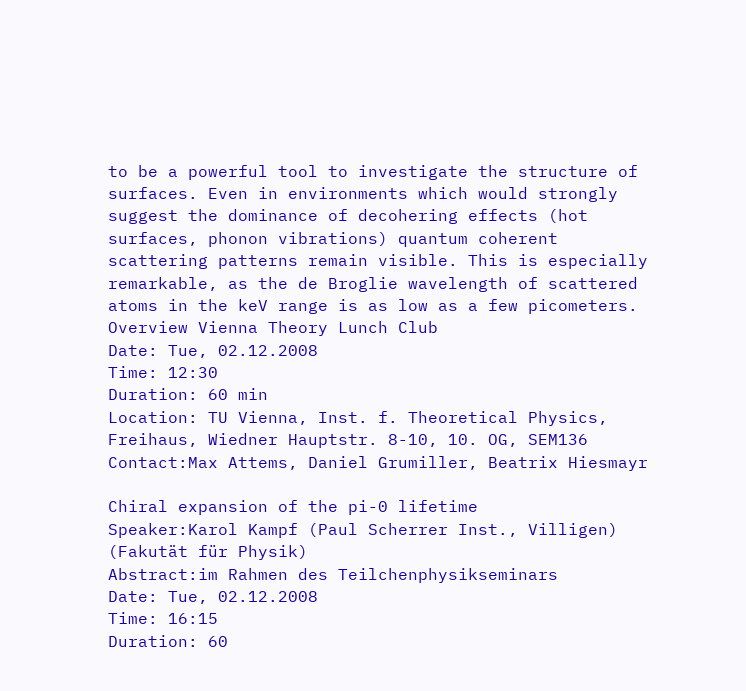to be a powerful tool to investigate the structure of surfaces. Even in environments which would strongly suggest the dominance of decohering effects (hot surfaces, phonon vibrations) quantum coherent scattering patterns remain visible. This is especially remarkable, as the de Broglie wavelength of scattered atoms in the keV range is as low as a few picometers.
Overview Vienna Theory Lunch Club
Date: Tue, 02.12.2008
Time: 12:30
Duration: 60 min
Location: TU Vienna, Inst. f. Theoretical Physics, Freihaus, Wiedner Hauptstr. 8-10, 10. OG, SEM136
Contact:Max Attems, Daniel Grumiller, Beatrix Hiesmayr

Chiral expansion of the pi-0 lifetime
Speaker:Karol Kampf (Paul Scherrer Inst., Villigen) (Fakutät für Physik)
Abstract:im Rahmen des Teilchenphysikseminars
Date: Tue, 02.12.2008
Time: 16:15
Duration: 60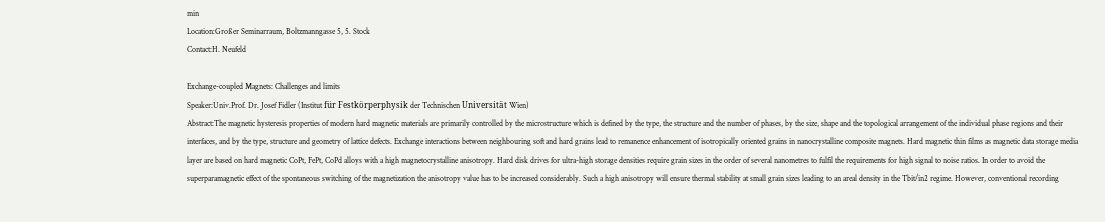min
Location:Großer Seminarraum, Boltzmanngasse 5, 5. Stock
Contact:H. Neufeld

Exchange-coupled Magnets: Challenges and limits
Speaker:Univ.Prof. Dr. Josef Fidler (Institut für Festkörperphysik der Technischen Universität Wien)
Abstract:The magnetic hysteresis properties of modern hard magnetic materials are primarily controlled by the microstructure which is defined by the type, the structure and the number of phases, by the size, shape and the topological arrangement of the individual phase regions and their interfaces, and by the type, structure and geometry of lattice defects. Exchange interactions between neighbouring soft and hard grains lead to remanence enhancement of isotropically oriented grains in nanocrystalline composite magnets. Hard magnetic thin films as magnetic data storage media layer are based on hard magnetic CoPt, FePt, CoPd alloys with a high magnetocrystalline anisotropy. Hard disk drives for ultra-high storage densities require grain sizes in the order of several nanometres to fulfil the requirements for high signal to noise ratios. In order to avoid the superparamagnetic effect of the spontaneous switching of the magnetization the anisotropy value has to be increased considerably. Such a high anisotropy will ensure thermal stability at small grain sizes leading to an areal density in the Tbit/in2 regime. However, conventional recording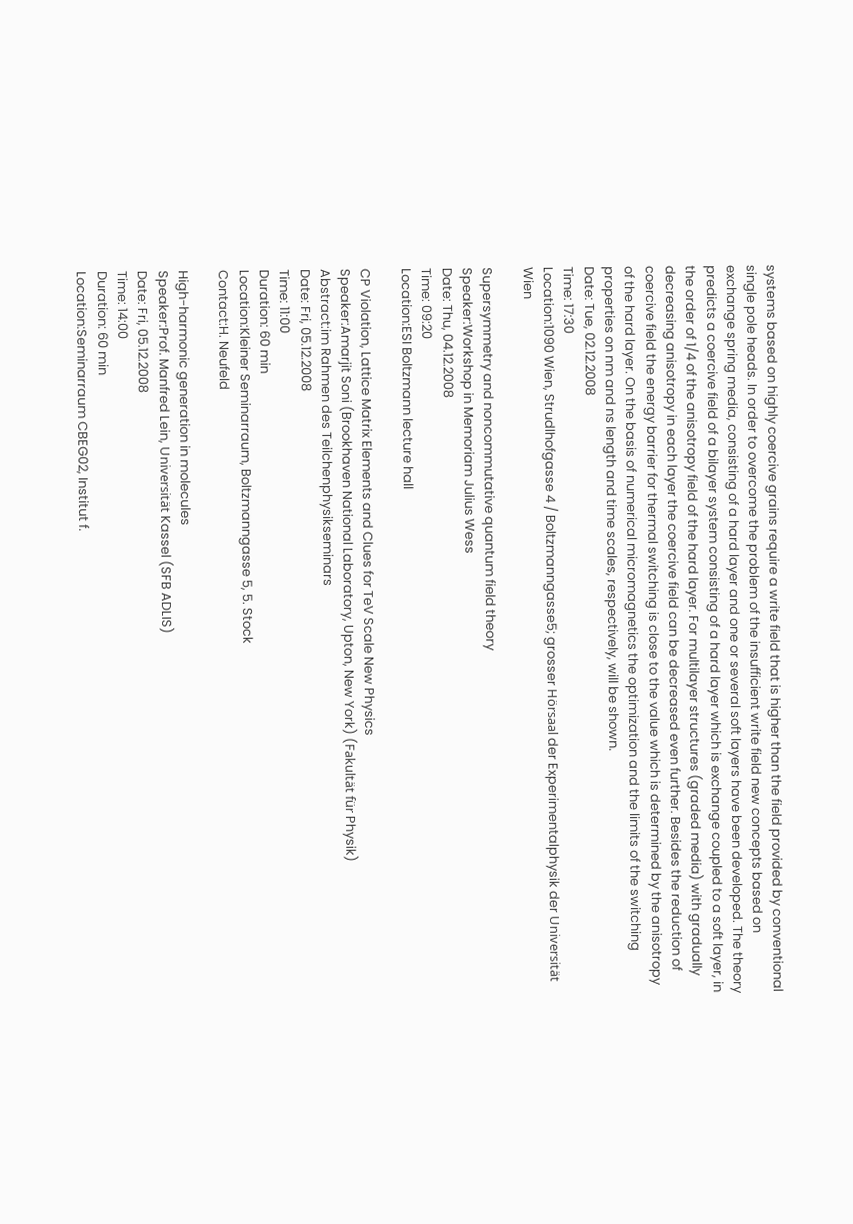systems based on highly coercive grains require a write field that is higher than the field provided by conventional single pole heads. In order to overcome the problem of the insufficient write field new concepts based on exchange spring media, consisting of a hard layer and one or several soft layers have been developed. The theory predicts a coercive field of a bilayer system consisting of a hard layer which is exchange coupled to a soft layer, in the order of 1/4 of the anisotropy field of the hard layer. For multilayer structures (graded media) with gradually decreasing anisotropy in each layer the coercive field can be decreased even further. Besides the reduction of coercive field the energy barrier for thermal switching is close to the value which is determined by the anisotropy of the hard layer. On the basis of numerical micromagnetics the optimization and the limits of the switching properties on nm and ns length and time scales, respectively, will be shown.
Date: Tue, 02.12.2008
Time: 17:30
Location:1090 Wien, Strudlhofgasse 4 / Boltzmanngasse5; grosser Hörsaal der Experimentalphysik der Universität Wien

Supersymmetry and noncommutative quantum field theory
Speaker:Workshop in Memoriam Julius Wess
Date: Thu, 04.12.2008
Time: 09:20
Location:ESI Boltzmann lecture hall

CP Violation, Lattice Matrix Elements and Clues for TeV Scale New Physics
Speaker:Amarjit Soni (Brookhaven National Laboratory, Upton, New York) (Fakultät für Physik)
Abstract:im Rahmen des Teilchenphysikseminars
Date: Fri, 05.12.2008
Time: 11:00
Duration: 60 min
Location:Kleiner Seminarraum, Boltzmanngasse 5, 5. Stock
Contact:H. Neufeld

High-harmonic generation in molecules
Speaker:Prof. Manfred Lein, Universität Kassel (SFB ADLIS)
Date: Fri, 05.12.2008
Time: 14:00
Duration: 60 min
Location:Seminarraum CBEG02, Institut f.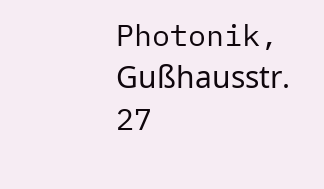Photonik, Gußhausstr. 27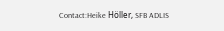Contact:Heike Höller, SFB ADLIS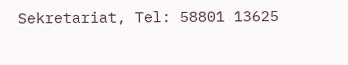Sekretariat, Tel: 58801 13625